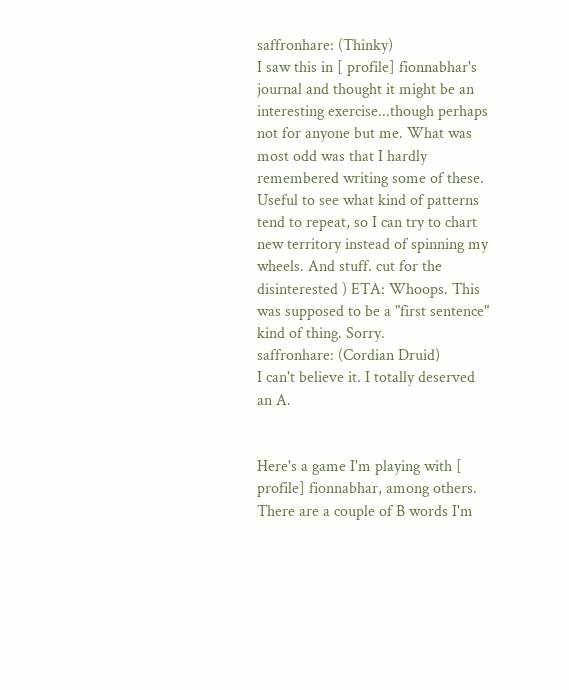saffronhare: (Thinky)
I saw this in [ profile] fionnabhar's journal and thought it might be an interesting exercise...though perhaps not for anyone but me. What was most odd was that I hardly remembered writing some of these. Useful to see what kind of patterns tend to repeat, so I can try to chart new territory instead of spinning my wheels. And stuff. cut for the disinterested ) ETA: Whoops. This was supposed to be a "first sentence" kind of thing. Sorry.
saffronhare: (Cordian Druid)
I can't believe it. I totally deserved an A.


Here's a game I'm playing with [ profile] fionnabhar, among others. There are a couple of B words I'm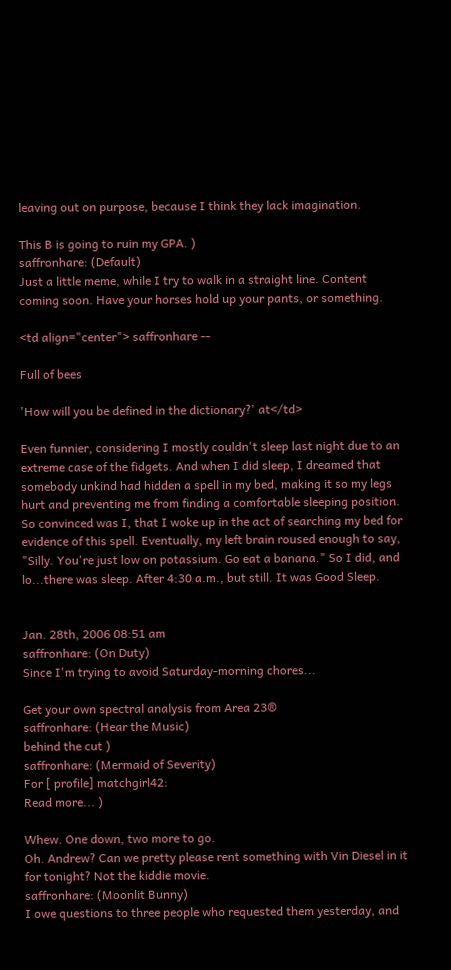leaving out on purpose, because I think they lack imagination.

This B is going to ruin my GPA. )
saffronhare: (Default)
Just a little meme, while I try to walk in a straight line. Content coming soon. Have your horses hold up your pants, or something.

<td align="center"> saffronhare --

Full of bees

'How will you be defined in the dictionary?' at</td>

Even funnier, considering I mostly couldn't sleep last night due to an extreme case of the fidgets. And when I did sleep, I dreamed that somebody unkind had hidden a spell in my bed, making it so my legs hurt and preventing me from finding a comfortable sleeping position. So convinced was I, that I woke up in the act of searching my bed for evidence of this spell. Eventually, my left brain roused enough to say, "Silly. You're just low on potassium. Go eat a banana." So I did, and lo...there was sleep. After 4:30 a.m., but still. It was Good Sleep.


Jan. 28th, 2006 08:51 am
saffronhare: (On Duty)
Since I'm trying to avoid Saturday-morning chores...

Get your own spectral analysis from Area 23®
saffronhare: (Hear the Music)
behind the cut )
saffronhare: (Mermaid of Severity)
For [ profile] matchgirl42:
Read more... )

Whew. One down, two more to go.
Oh. Andrew? Can we pretty please rent something with Vin Diesel in it for tonight? Not the kiddie movie.
saffronhare: (Moonlit Bunny)
I owe questions to three people who requested them yesterday, and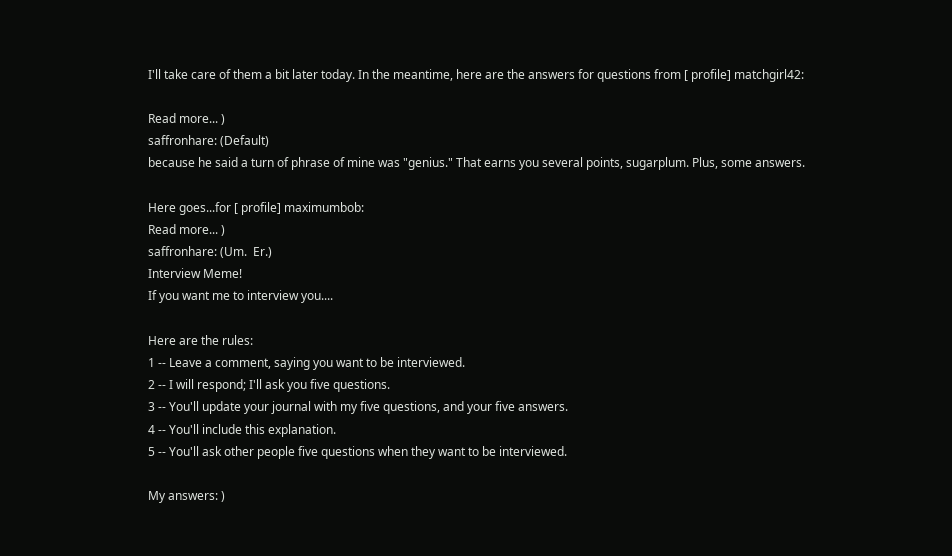I'll take care of them a bit later today. In the meantime, here are the answers for questions from [ profile] matchgirl42:

Read more... )
saffronhare: (Default)
because he said a turn of phrase of mine was "genius." That earns you several points, sugarplum. Plus, some answers.

Here goes...for [ profile] maximumbob:
Read more... )
saffronhare: (Um.  Er.)
Interview Meme!
If you want me to interview you....

Here are the rules:
1 -- Leave a comment, saying you want to be interviewed.
2 -- I will respond; I'll ask you five questions.
3 -- You'll update your journal with my five questions, and your five answers.
4 -- You'll include this explanation.
5 -- You'll ask other people five questions when they want to be interviewed.

My answers: )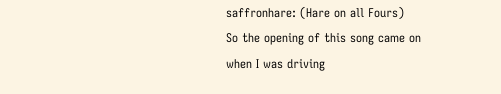saffronhare: (Hare on all Fours)
So the opening of this song came on when I was driving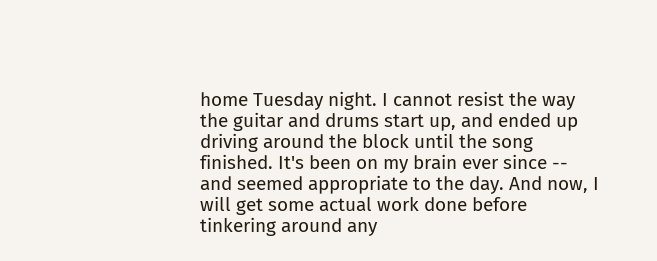home Tuesday night. I cannot resist the way the guitar and drums start up, and ended up driving around the block until the song finished. It's been on my brain ever since -- and seemed appropriate to the day. And now, I will get some actual work done before tinkering around any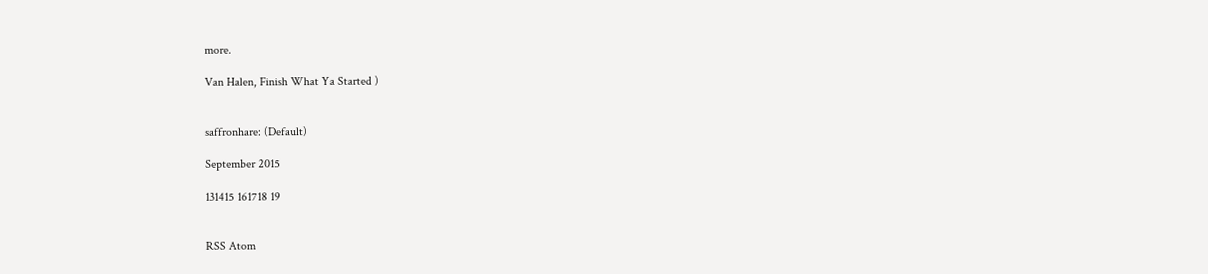more.

Van Halen, Finish What Ya Started )


saffronhare: (Default)

September 2015

131415 161718 19


RSS Atom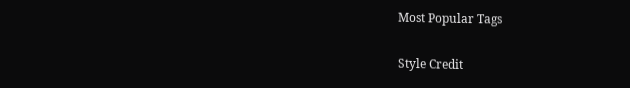Most Popular Tags

Style Credit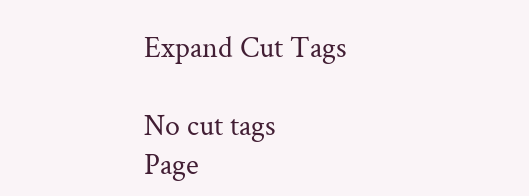Expand Cut Tags

No cut tags
Page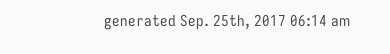generated Sep. 25th, 2017 06:14 am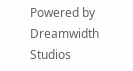Powered by Dreamwidth Studios